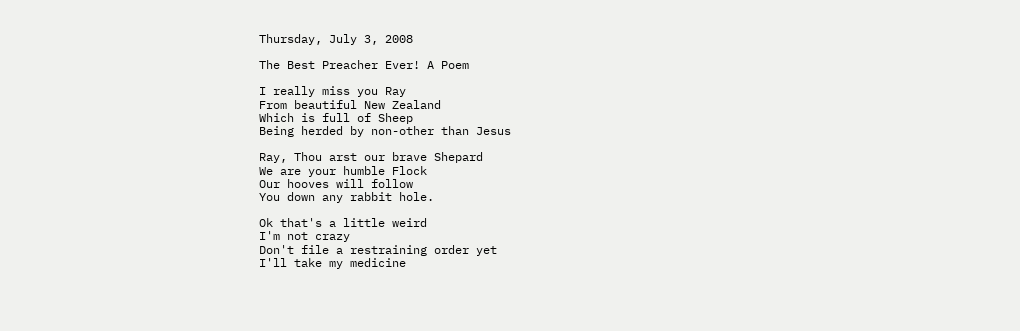Thursday, July 3, 2008

The Best Preacher Ever! A Poem

I really miss you Ray
From beautiful New Zealand
Which is full of Sheep
Being herded by non-other than Jesus

Ray, Thou arst our brave Shepard
We are your humble Flock
Our hooves will follow
You down any rabbit hole.

Ok that's a little weird
I'm not crazy
Don't file a restraining order yet
I'll take my medicine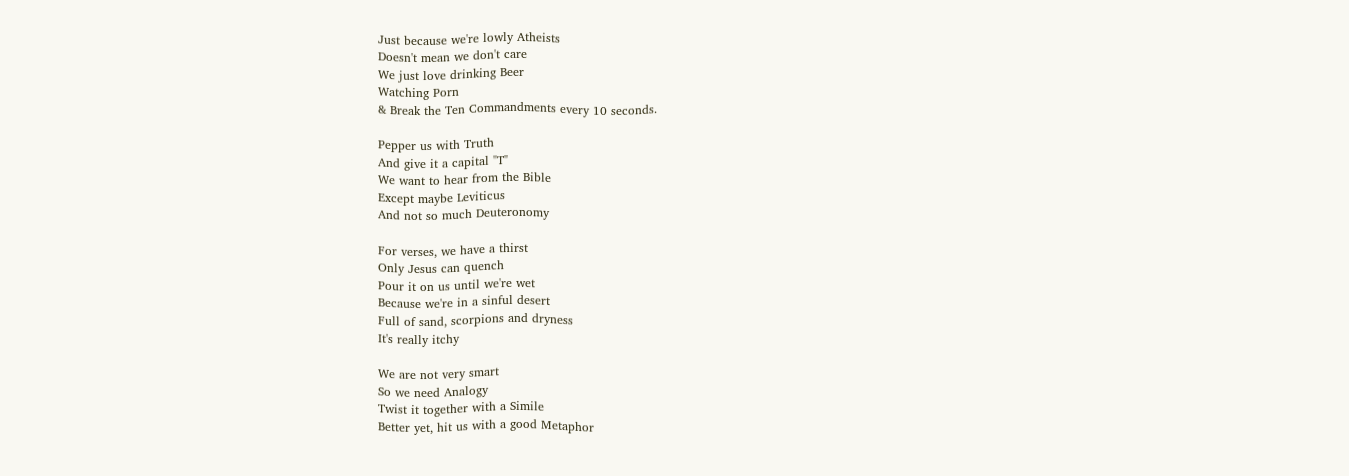Just because we're lowly Atheists
Doesn't mean we don't care
We just love drinking Beer
Watching Porn
& Break the Ten Commandments every 10 seconds.

Pepper us with Truth
And give it a capital "T"
We want to hear from the Bible
Except maybe Leviticus
And not so much Deuteronomy

For verses, we have a thirst
Only Jesus can quench
Pour it on us until we're wet
Because we're in a sinful desert
Full of sand, scorpions and dryness
It's really itchy

We are not very smart
So we need Analogy
Twist it together with a Simile
Better yet, hit us with a good Metaphor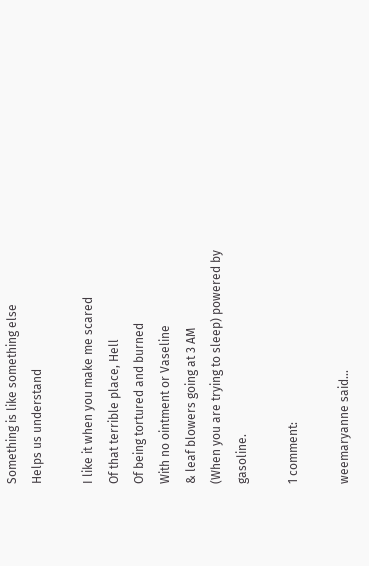Something is like something else
Helps us understand

I like it when you make me scared
Of that terrible place, Hell
Of being tortured and burned
With no ointment or Vaseline
& leaf blowers going at 3 AM
(When you are trying to sleep) powered by gasoline.

1 comment:

weemaryanne said...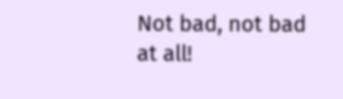Not bad, not bad at all!